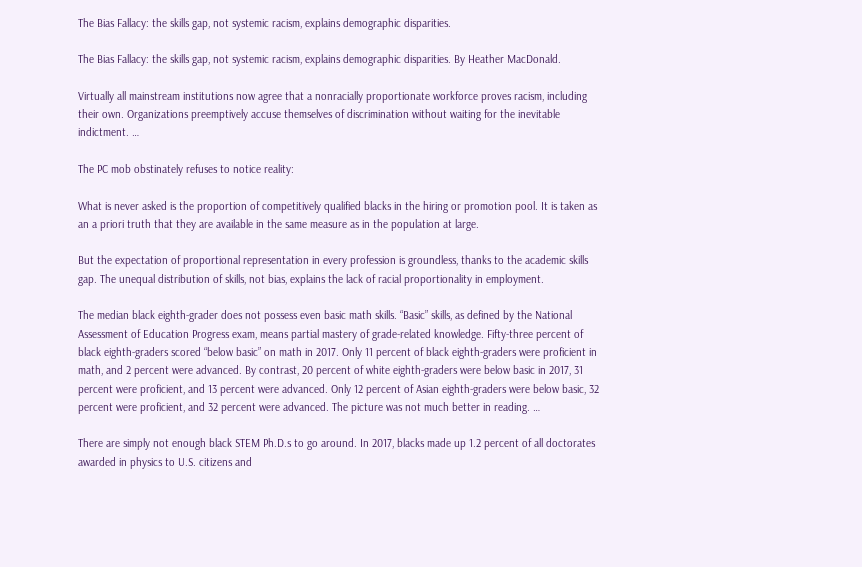The Bias Fallacy: the skills gap, not systemic racism, explains demographic disparities.

The Bias Fallacy: the skills gap, not systemic racism, explains demographic disparities. By Heather MacDonald.

Virtually all mainstream institutions now agree that a nonracially proportionate workforce proves racism, including their own. Organizations preemptively accuse themselves of discrimination without waiting for the inevitable indictment. …

The PC mob obstinately refuses to notice reality:

What is never asked is the proportion of competitively qualified blacks in the hiring or promotion pool. It is taken as an a priori truth that they are available in the same measure as in the population at large.

But the expectation of proportional representation in every profession is groundless, thanks to the academic skills gap. The unequal distribution of skills, not bias, explains the lack of racial proportionality in employment.

The median black eighth-grader does not possess even basic math skills. “Basic” skills, as defined by the National Assessment of Education Progress exam, means partial mastery of grade-related knowledge. Fifty-three percent of black eighth-graders scored “below basic” on math in 2017. Only 11 percent of black eighth-graders were proficient in math, and 2 percent were advanced. By contrast, 20 percent of white eighth-graders were below basic in 2017, 31 percent were proficient, and 13 percent were advanced. Only 12 percent of Asian eighth-graders were below basic, 32 percent were proficient, and 32 percent were advanced. The picture was not much better in reading. …

There are simply not enough black STEM Ph.D.s to go around. In 2017, blacks made up 1.2 percent of all doctorates awarded in physics to U.S. citizens and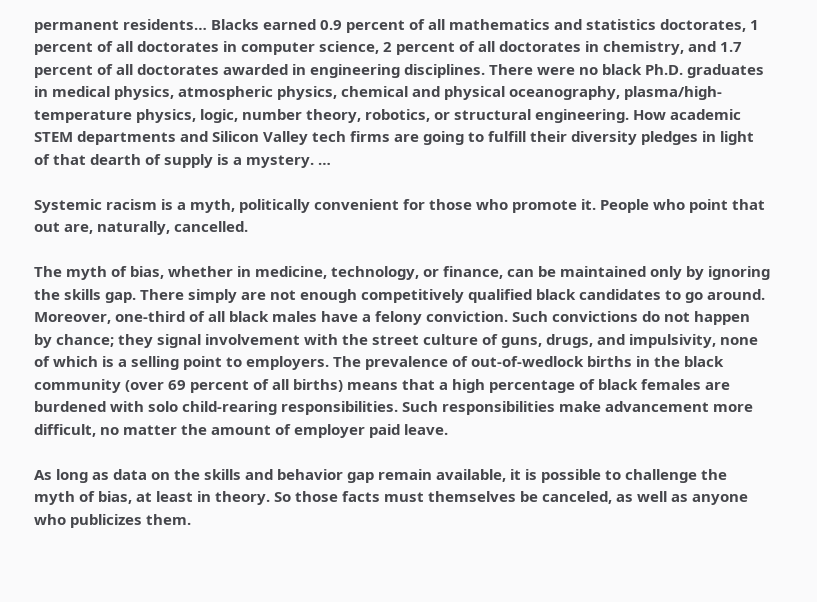permanent residents… Blacks earned 0.9 percent of all mathematics and statistics doctorates, 1 percent of all doctorates in computer science, 2 percent of all doctorates in chemistry, and 1.7 percent of all doctorates awarded in engineering disciplines. There were no black Ph.D. graduates in medical physics, atmospheric physics, chemical and physical oceanography, plasma/high-temperature physics, logic, number theory, robotics, or structural engineering. How academic STEM departments and Silicon Valley tech firms are going to fulfill their diversity pledges in light of that dearth of supply is a mystery. …

Systemic racism is a myth, politically convenient for those who promote it. People who point that out are, naturally, cancelled.

The myth of bias, whether in medicine, technology, or finance, can be maintained only by ignoring the skills gap. There simply are not enough competitively qualified black candidates to go around. Moreover, one-third of all black males have a felony conviction. Such convictions do not happen by chance; they signal involvement with the street culture of guns, drugs, and impulsivity, none of which is a selling point to employers. The prevalence of out-of-wedlock births in the black community (over 69 percent of all births) means that a high percentage of black females are burdened with solo child-rearing responsibilities. Such responsibilities make advancement more difficult, no matter the amount of employer paid leave.

As long as data on the skills and behavior gap remain available, it is possible to challenge the myth of bias, at least in theory. So those facts must themselves be canceled, as well as anyone who publicizes them.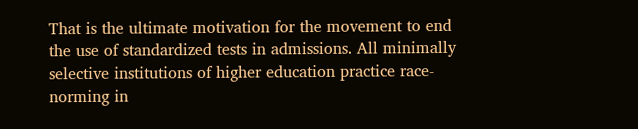That is the ultimate motivation for the movement to end the use of standardized tests in admissions. All minimally selective institutions of higher education practice race-norming in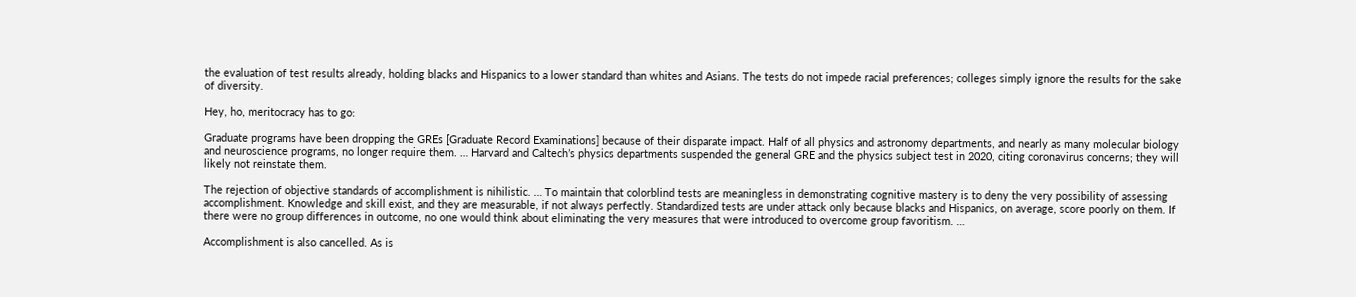the evaluation of test results already, holding blacks and Hispanics to a lower standard than whites and Asians. The tests do not impede racial preferences; colleges simply ignore the results for the sake of diversity.

Hey, ho, meritocracy has to go:

Graduate programs have been dropping the GREs [Graduate Record Examinations] because of their disparate impact. Half of all physics and astronomy departments, and nearly as many molecular biology and neuroscience programs, no longer require them. … Harvard and Caltech’s physics departments suspended the general GRE and the physics subject test in 2020, citing coronavirus concerns; they will likely not reinstate them.

The rejection of objective standards of accomplishment is nihilistic. … To maintain that colorblind tests are meaningless in demonstrating cognitive mastery is to deny the very possibility of assessing accomplishment. Knowledge and skill exist, and they are measurable, if not always perfectly. Standardized tests are under attack only because blacks and Hispanics, on average, score poorly on them. If there were no group differences in outcome, no one would think about eliminating the very measures that were introduced to overcome group favoritism. …

Accomplishment is also cancelled. As is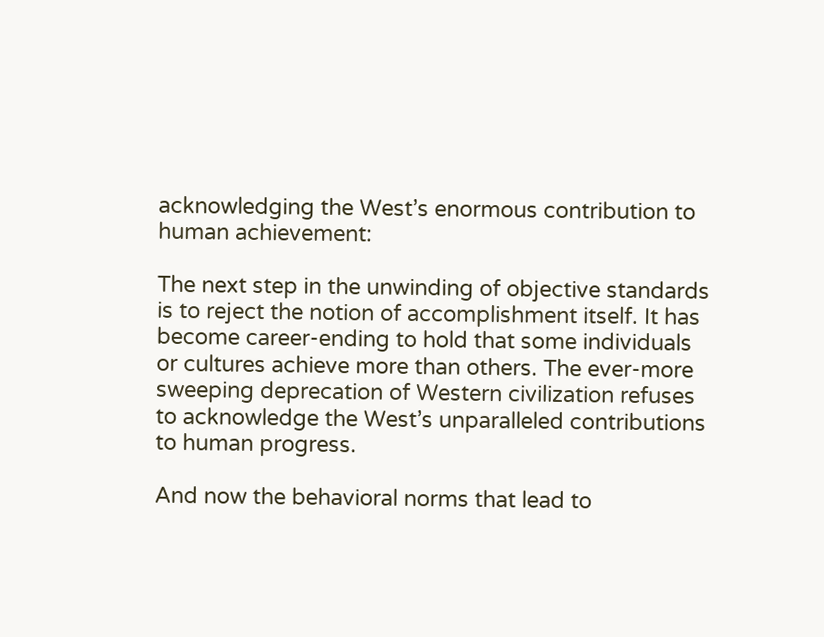acknowledging the West’s enormous contribution to human achievement:

The next step in the unwinding of objective standards is to reject the notion of accomplishment itself. It has become career-ending to hold that some individuals or cultures achieve more than others. The ever-more sweeping deprecation of Western civilization refuses to acknowledge the West’s unparalleled contributions to human progress.

And now the behavioral norms that lead to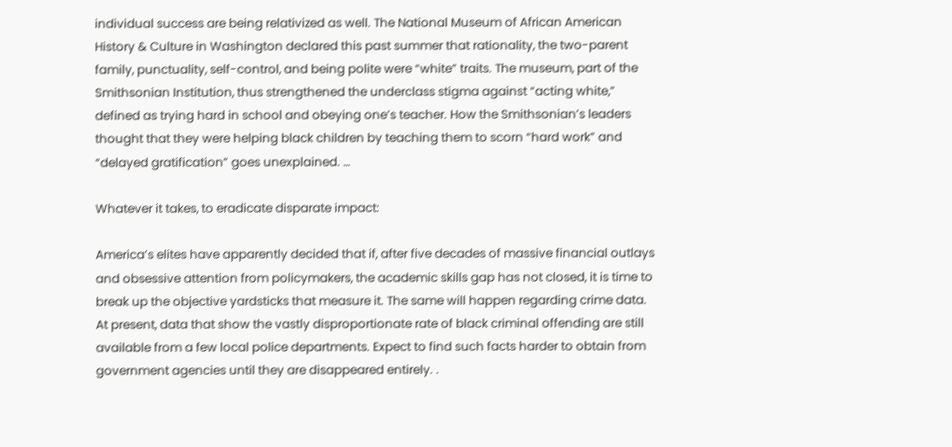individual success are being relativized as well. The National Museum of African American History & Culture in Washington declared this past summer that rationality, the two-parent family, punctuality, self-control, and being polite were “white” traits. The museum, part of the Smithsonian Institution, thus strengthened the underclass stigma against “acting white,” defined as trying hard in school and obeying one’s teacher. How the Smithsonian’s leaders thought that they were helping black children by teaching them to scorn “hard work” and “delayed gratification” goes unexplained. …

Whatever it takes, to eradicate disparate impact:

America’s elites have apparently decided that if, after five decades of massive financial outlays and obsessive attention from policymakers, the academic skills gap has not closed, it is time to break up the objective yardsticks that measure it. The same will happen regarding crime data. At present, data that show the vastly disproportionate rate of black criminal offending are still available from a few local police departments. Expect to find such facts harder to obtain from government agencies until they are disappeared entirely. .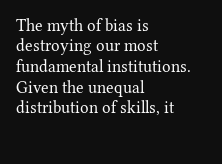The myth of bias is destroying our most fundamental institutions. Given the unequal distribution of skills, it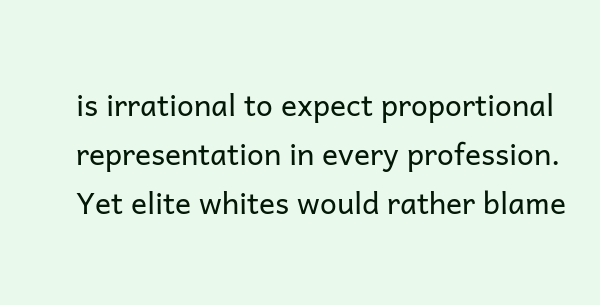is irrational to expect proportional representation in every profession. Yet elite whites would rather blame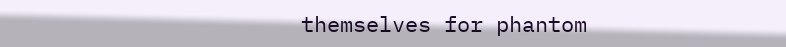themselves for phantom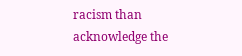racism than acknowledge the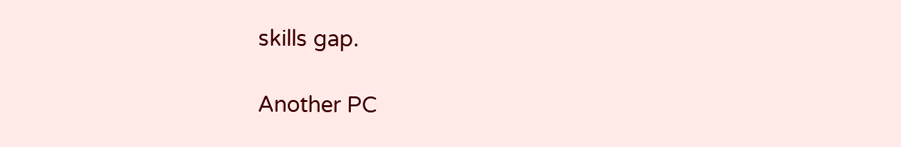skills gap.

Another PC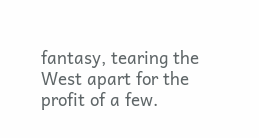fantasy, tearing the West apart for the profit of a few.